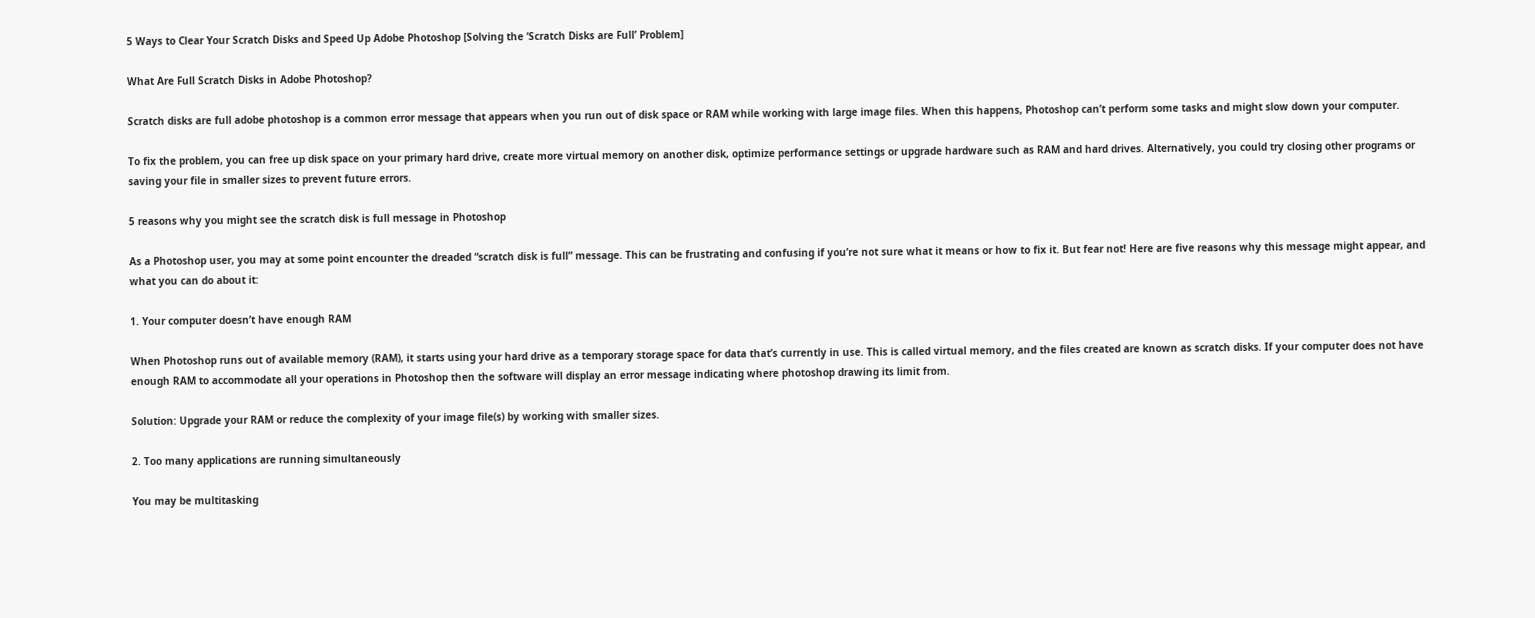5 Ways to Clear Your Scratch Disks and Speed Up Adobe Photoshop [Solving the ‘Scratch Disks are Full’ Problem]

What Are Full Scratch Disks in Adobe Photoshop?

Scratch disks are full adobe photoshop is a common error message that appears when you run out of disk space or RAM while working with large image files. When this happens, Photoshop can’t perform some tasks and might slow down your computer.

To fix the problem, you can free up disk space on your primary hard drive, create more virtual memory on another disk, optimize performance settings or upgrade hardware such as RAM and hard drives. Alternatively, you could try closing other programs or saving your file in smaller sizes to prevent future errors.

5 reasons why you might see the scratch disk is full message in Photoshop

As a Photoshop user, you may at some point encounter the dreaded “scratch disk is full” message. This can be frustrating and confusing if you’re not sure what it means or how to fix it. But fear not! Here are five reasons why this message might appear, and what you can do about it:

1. Your computer doesn’t have enough RAM

When Photoshop runs out of available memory (RAM), it starts using your hard drive as a temporary storage space for data that’s currently in use. This is called virtual memory, and the files created are known as scratch disks. If your computer does not have enough RAM to accommodate all your operations in Photoshop then the software will display an error message indicating where photoshop drawing its limit from.

Solution: Upgrade your RAM or reduce the complexity of your image file(s) by working with smaller sizes.

2. Too many applications are running simultaneously

You may be multitasking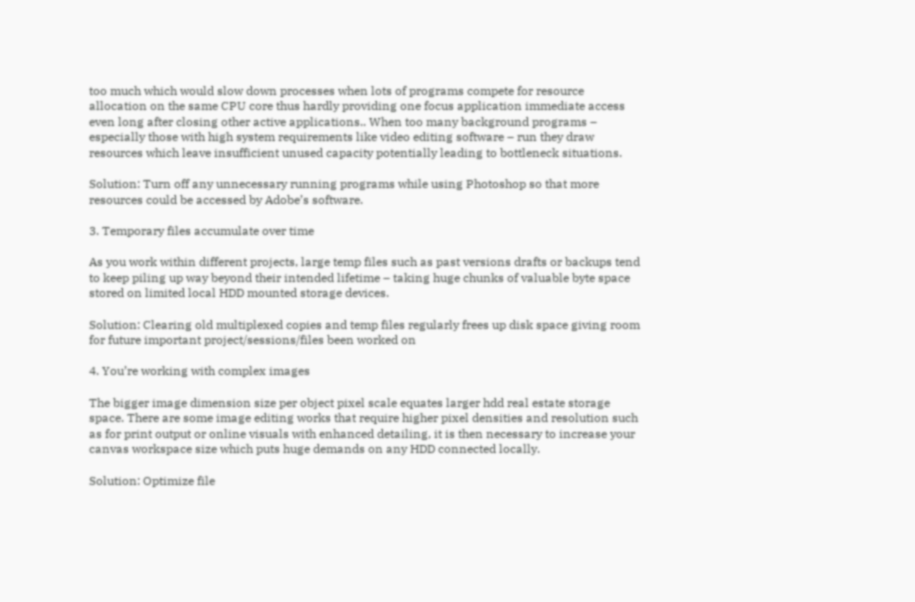too much which would slow down processes when lots of programs compete for resource allocation on the same CPU core thus hardly providing one focus application immediate access even long after closing other active applications.. When too many background programs – especially those with high system requirements like video editing software – run they draw resources which leave insufficient unused capacity potentially leading to bottleneck situations.

Solution: Turn off any unnecessary running programs while using Photoshop so that more resources could be accessed by Adobe’s software.

3. Temporary files accumulate over time

As you work within different projects, large temp files such as past versions drafts or backups tend to keep piling up way beyond their intended lifetime – taking huge chunks of valuable byte space stored on limited local HDD mounted storage devices.

Solution: Clearing old multiplexed copies and temp files regularly frees up disk space giving room for future important project/sessions/files been worked on

4. You’re working with complex images

The bigger image dimension size per object pixel scale equates larger hdd real estate storage space. There are some image editing works that require higher pixel densities and resolution such as for print output or online visuals with enhanced detailing, it is then necessary to increase your canvas workspace size which puts huge demands on any HDD connected locally.

Solution: Optimize file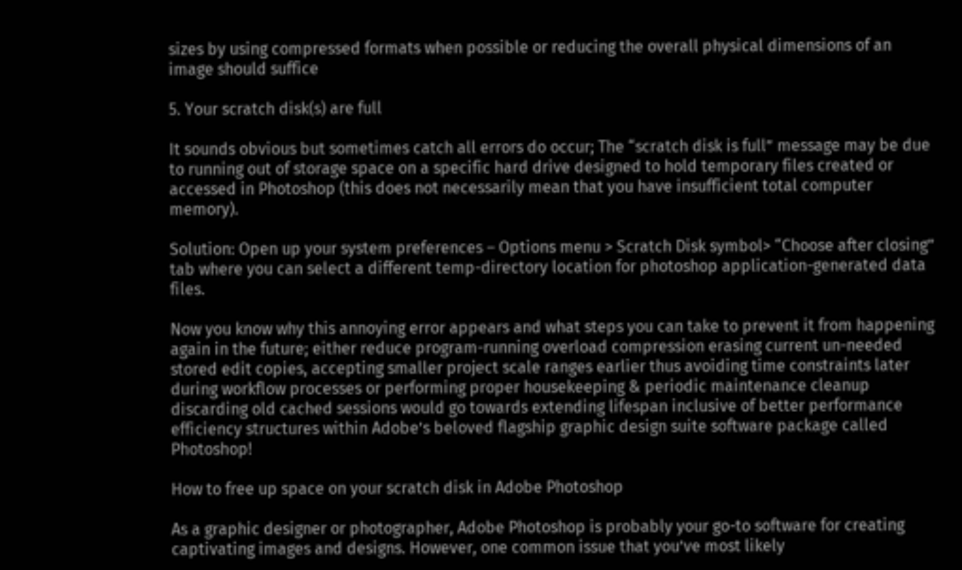sizes by using compressed formats when possible or reducing the overall physical dimensions of an image should suffice

5. Your scratch disk(s) are full

It sounds obvious but sometimes catch all errors do occur; The “scratch disk is full” message may be due to running out of storage space on a specific hard drive designed to hold temporary files created or accessed in Photoshop (this does not necessarily mean that you have insufficient total computer memory).

Solution: Open up your system preferences – Options menu > Scratch Disk symbol> “Choose after closing” tab where you can select a different temp-directory location for photoshop application-generated data files.

Now you know why this annoying error appears and what steps you can take to prevent it from happening again in the future; either reduce program-running overload compression erasing current un-needed stored edit copies, accepting smaller project scale ranges earlier thus avoiding time constraints later during workflow processes or performing proper housekeeping & periodic maintenance cleanup discarding old cached sessions would go towards extending lifespan inclusive of better performance efficiency structures within Adobe’s beloved flagship graphic design suite software package called Photoshop!

How to free up space on your scratch disk in Adobe Photoshop

As a graphic designer or photographer, Adobe Photoshop is probably your go-to software for creating captivating images and designs. However, one common issue that you’ve most likely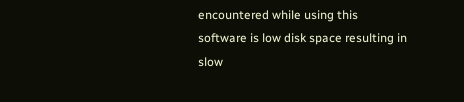encountered while using this software is low disk space resulting in slow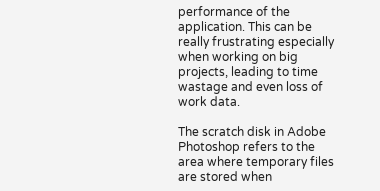performance of the application. This can be really frustrating especially when working on big projects, leading to time wastage and even loss of work data.

The scratch disk in Adobe Photoshop refers to the area where temporary files are stored when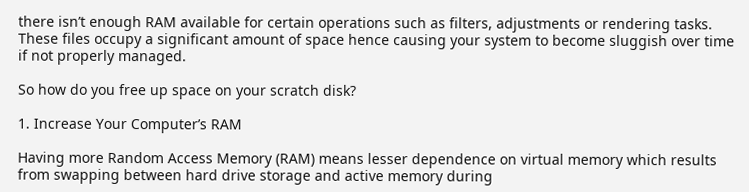there isn’t enough RAM available for certain operations such as filters, adjustments or rendering tasks. These files occupy a significant amount of space hence causing your system to become sluggish over time if not properly managed.

So how do you free up space on your scratch disk?

1. Increase Your Computer’s RAM

Having more Random Access Memory (RAM) means lesser dependence on virtual memory which results from swapping between hard drive storage and active memory during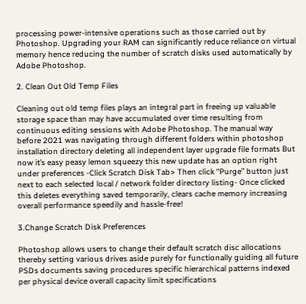processing power-intensive operations such as those carried out by Photoshop. Upgrading your RAM can significantly reduce reliance on virtual memory hence reducing the number of scratch disks used automatically by Adobe Photoshop.

2. Clean Out Old Temp Files

Cleaning out old temp files plays an integral part in freeing up valuable storage space than may have accumulated over time resulting from continuous editing sessions with Adobe Photoshop. The manual way before 2021 was navigating through different folders within photoshop installation directory deleting all independent layer upgrade file formats But now it’s easy peasy lemon squeezy this new update has an option right under preferences -Click Scratch Disk Tab> Then click “Purge” button just next to each selected local / network folder directory listing- Once clicked this deletes everything saved temporarily, clears cache memory increasing overall performance speedily and hassle-free!

3.Change Scratch Disk Preferences

Photoshop allows users to change their default scratch disc allocations thereby setting various drives aside purely for functionally guiding all future PSDs documents saving procedures specific hierarchical patterns indexed per physical device overall capacity limit specifications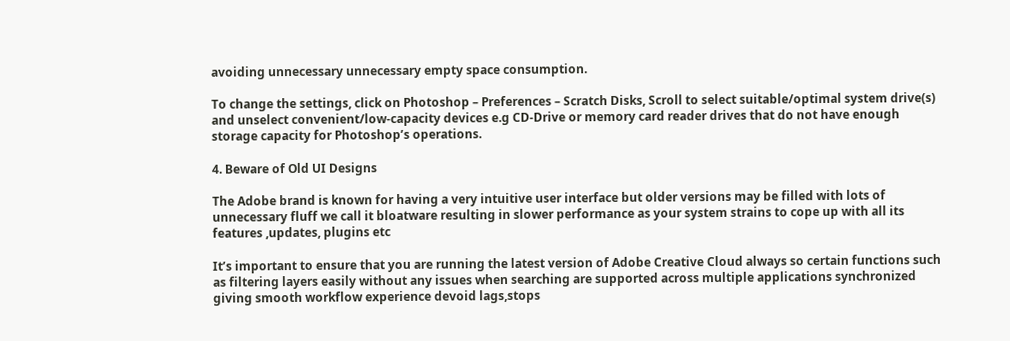avoiding unnecessary unnecessary empty space consumption.

To change the settings, click on Photoshop – Preferences – Scratch Disks, Scroll to select suitable/optimal system drive(s) and unselect convenient/low-capacity devices e.g CD-Drive or memory card reader drives that do not have enough storage capacity for Photoshop’s operations.

4. Beware of Old UI Designs

The Adobe brand is known for having a very intuitive user interface but older versions may be filled with lots of unnecessary fluff we call it bloatware resulting in slower performance as your system strains to cope up with all its features ,updates, plugins etc

It’s important to ensure that you are running the latest version of Adobe Creative Cloud always so certain functions such as filtering layers easily without any issues when searching are supported across multiple applications synchronized giving smooth workflow experience devoid lags,stops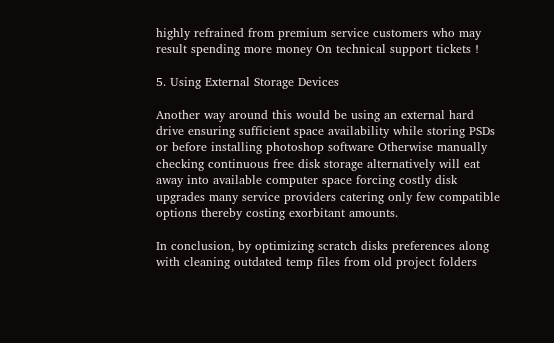highly refrained from premium service customers who may result spending more money On technical support tickets !

5. Using External Storage Devices

Another way around this would be using an external hard drive ensuring sufficient space availability while storing PSDs or before installing photoshop software Otherwise manually checking continuous free disk storage alternatively will eat away into available computer space forcing costly disk upgrades many service providers catering only few compatible options thereby costing exorbitant amounts.

In conclusion, by optimizing scratch disks preferences along with cleaning outdated temp files from old project folders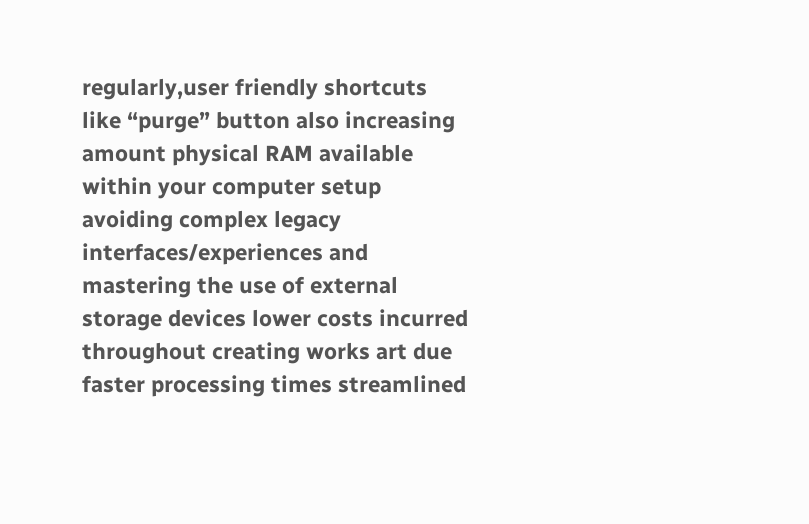regularly,user friendly shortcuts like “purge” button also increasing amount physical RAM available within your computer setup avoiding complex legacy interfaces/experiences and mastering the use of external storage devices lower costs incurred throughout creating works art due faster processing times streamlined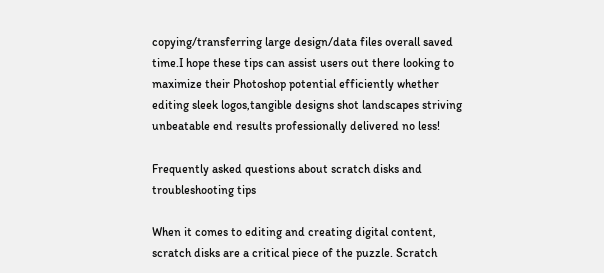copying/transferring large design/data files overall saved time.I hope these tips can assist users out there looking to maximize their Photoshop potential efficiently whether editing sleek logos,tangible designs shot landscapes striving unbeatable end results professionally delivered no less!

Frequently asked questions about scratch disks and troubleshooting tips

When it comes to editing and creating digital content, scratch disks are a critical piece of the puzzle. Scratch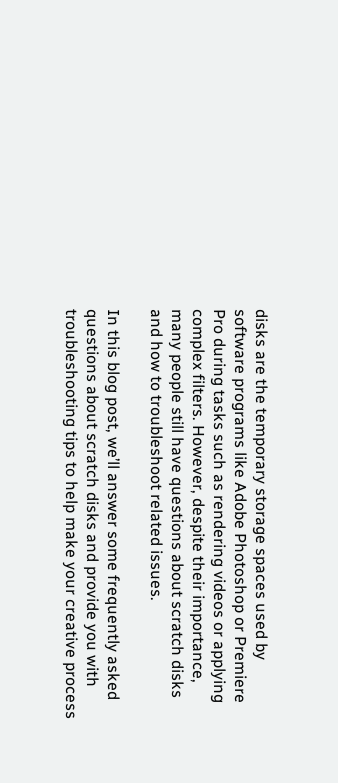disks are the temporary storage spaces used by software programs like Adobe Photoshop or Premiere Pro during tasks such as rendering videos or applying complex filters. However, despite their importance, many people still have questions about scratch disks and how to troubleshoot related issues.

In this blog post, we’ll answer some frequently asked questions about scratch disks and provide you with troubleshooting tips to help make your creative process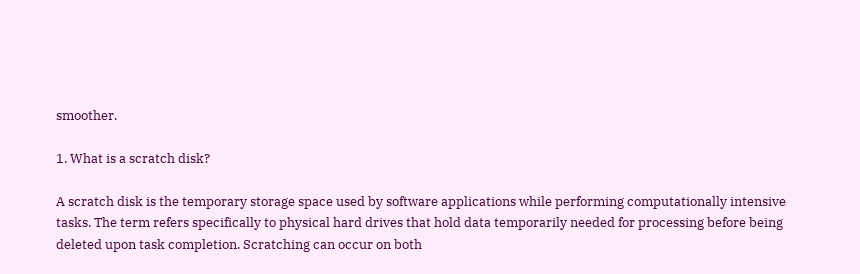smoother.

1. What is a scratch disk?

A scratch disk is the temporary storage space used by software applications while performing computationally intensive tasks. The term refers specifically to physical hard drives that hold data temporarily needed for processing before being deleted upon task completion. Scratching can occur on both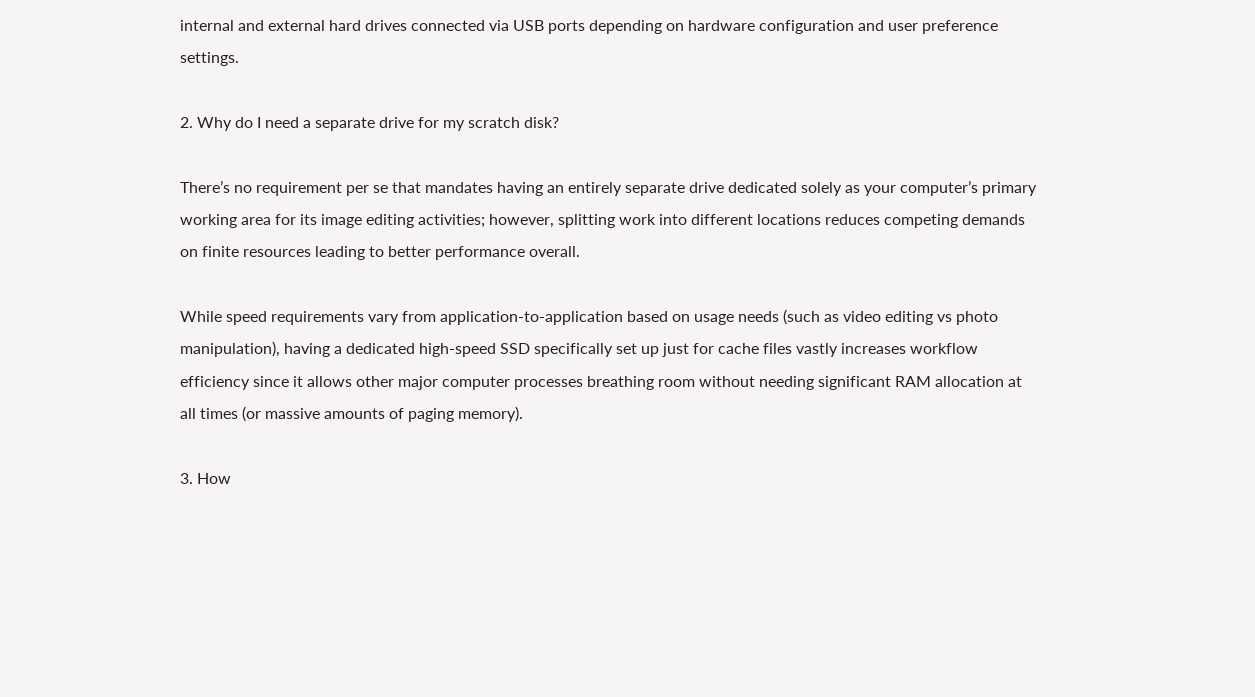internal and external hard drives connected via USB ports depending on hardware configuration and user preference settings.

2. Why do I need a separate drive for my scratch disk?

There’s no requirement per se that mandates having an entirely separate drive dedicated solely as your computer’s primary working area for its image editing activities; however, splitting work into different locations reduces competing demands on finite resources leading to better performance overall.

While speed requirements vary from application-to-application based on usage needs (such as video editing vs photo manipulation), having a dedicated high-speed SSD specifically set up just for cache files vastly increases workflow efficiency since it allows other major computer processes breathing room without needing significant RAM allocation at all times (or massive amounts of paging memory).

3. How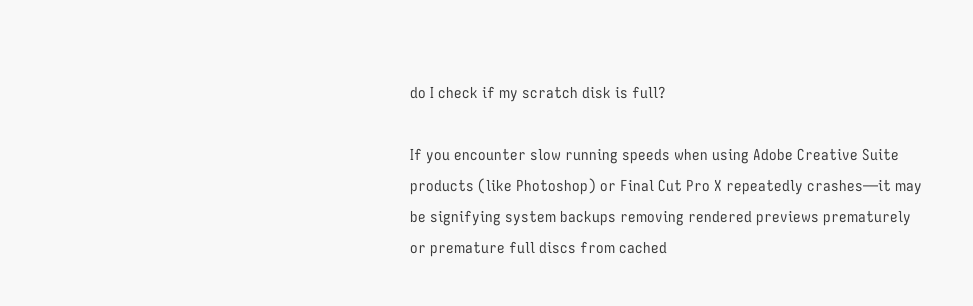do I check if my scratch disk is full?

If you encounter slow running speeds when using Adobe Creative Suite products (like Photoshop) or Final Cut Pro X repeatedly crashes—it may be signifying system backups removing rendered previews prematurely or premature full discs from cached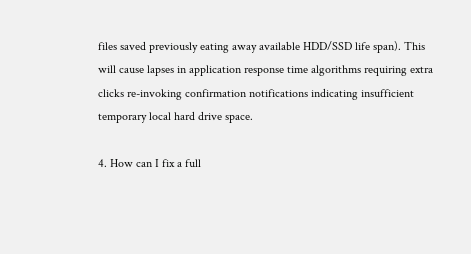files saved previously eating away available HDD/SSD life span). This will cause lapses in application response time algorithms requiring extra clicks re-invoking confirmation notifications indicating insufficient temporary local hard drive space.

4. How can I fix a full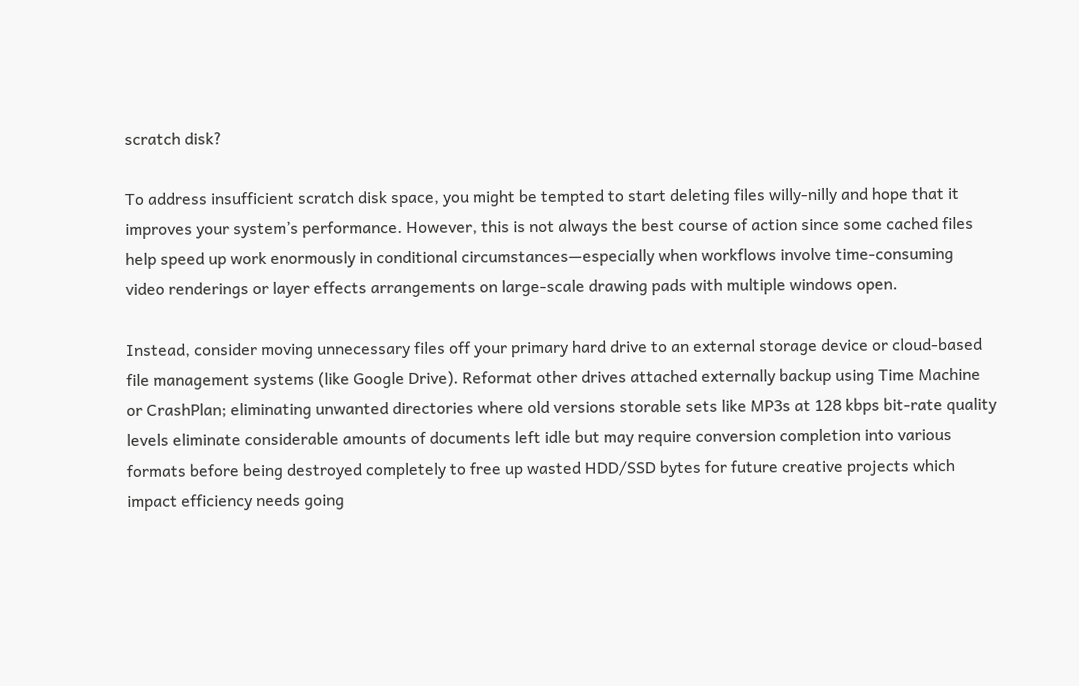scratch disk?

To address insufficient scratch disk space, you might be tempted to start deleting files willy-nilly and hope that it improves your system’s performance. However, this is not always the best course of action since some cached files help speed up work enormously in conditional circumstances—especially when workflows involve time-consuming video renderings or layer effects arrangements on large-scale drawing pads with multiple windows open.

Instead, consider moving unnecessary files off your primary hard drive to an external storage device or cloud-based file management systems (like Google Drive). Reformat other drives attached externally backup using Time Machine or CrashPlan; eliminating unwanted directories where old versions storable sets like MP3s at 128 kbps bit-rate quality levels eliminate considerable amounts of documents left idle but may require conversion completion into various formats before being destroyed completely to free up wasted HDD/SSD bytes for future creative projects which impact efficiency needs going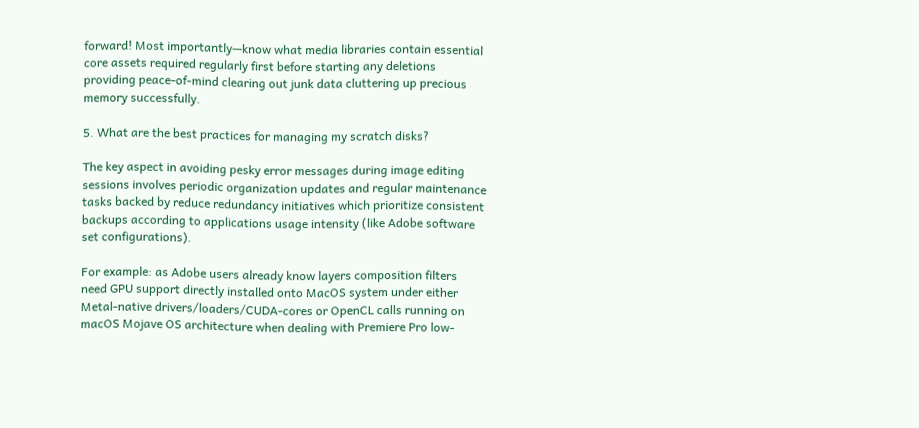forward! Most importantly—know what media libraries contain essential core assets required regularly first before starting any deletions providing peace-of-mind clearing out junk data cluttering up precious memory successfully.

5. What are the best practices for managing my scratch disks?

The key aspect in avoiding pesky error messages during image editing sessions involves periodic organization updates and regular maintenance tasks backed by reduce redundancy initiatives which prioritize consistent backups according to applications usage intensity (like Adobe software set configurations).

For example: as Adobe users already know layers composition filters need GPU support directly installed onto MacOS system under either Metal-native drivers/loaders/CUDA-cores or OpenCL calls running on macOS Mojave OS architecture when dealing with Premiere Pro low-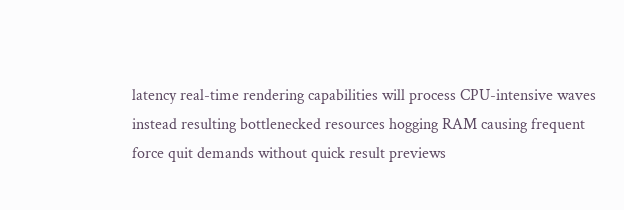latency real-time rendering capabilities will process CPU-intensive waves instead resulting bottlenecked resources hogging RAM causing frequent force quit demands without quick result previews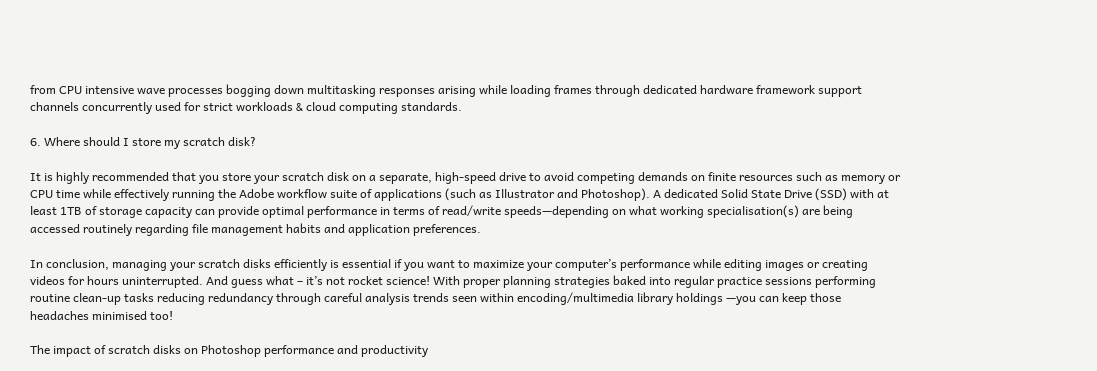from CPU intensive wave processes bogging down multitasking responses arising while loading frames through dedicated hardware framework support channels concurrently used for strict workloads & cloud computing standards.

6. Where should I store my scratch disk?

It is highly recommended that you store your scratch disk on a separate, high-speed drive to avoid competing demands on finite resources such as memory or CPU time while effectively running the Adobe workflow suite of applications (such as Illustrator and Photoshop). A dedicated Solid State Drive (SSD) with at least 1TB of storage capacity can provide optimal performance in terms of read/write speeds—depending on what working specialisation(s) are being accessed routinely regarding file management habits and application preferences.

In conclusion, managing your scratch disks efficiently is essential if you want to maximize your computer’s performance while editing images or creating videos for hours uninterrupted. And guess what – it’s not rocket science! With proper planning strategies baked into regular practice sessions performing routine clean-up tasks reducing redundancy through careful analysis trends seen within encoding/multimedia library holdings —you can keep those headaches minimised too!

The impact of scratch disks on Photoshop performance and productivity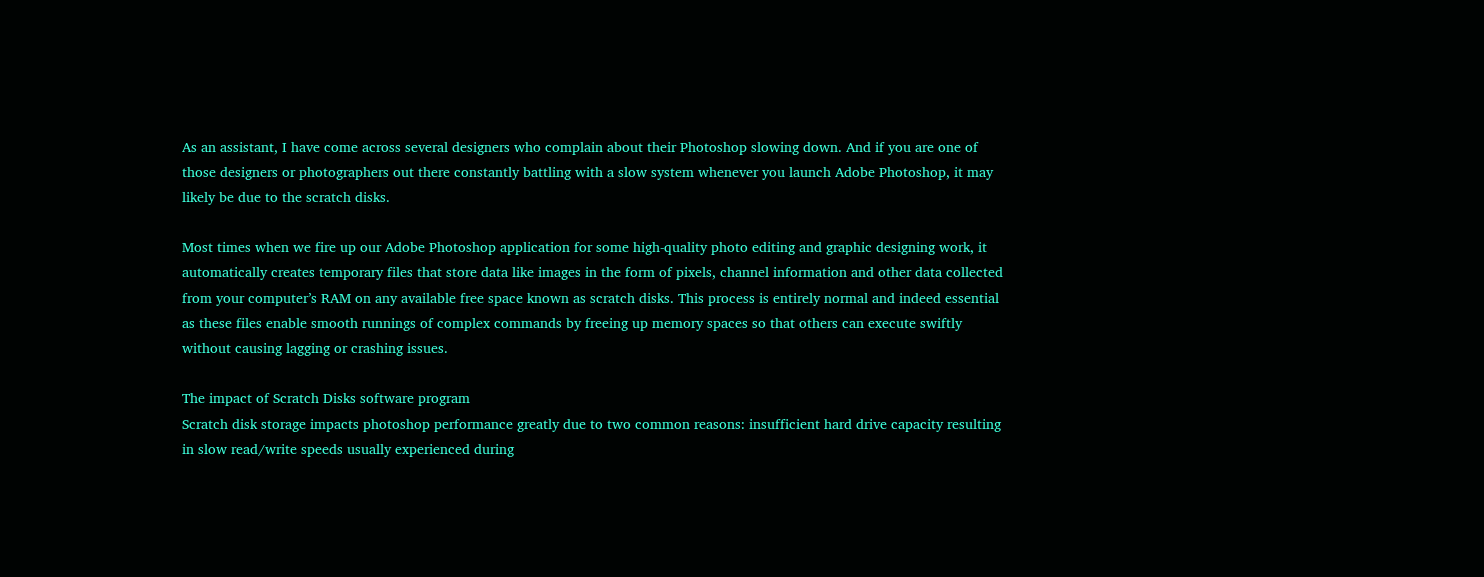As an assistant, I have come across several designers who complain about their Photoshop slowing down. And if you are one of those designers or photographers out there constantly battling with a slow system whenever you launch Adobe Photoshop, it may likely be due to the scratch disks.

Most times when we fire up our Adobe Photoshop application for some high-quality photo editing and graphic designing work, it automatically creates temporary files that store data like images in the form of pixels, channel information and other data collected from your computer’s RAM on any available free space known as scratch disks. This process is entirely normal and indeed essential as these files enable smooth runnings of complex commands by freeing up memory spaces so that others can execute swiftly without causing lagging or crashing issues.

The impact of Scratch Disks software program
Scratch disk storage impacts photoshop performance greatly due to two common reasons: insufficient hard drive capacity resulting in slow read/write speeds usually experienced during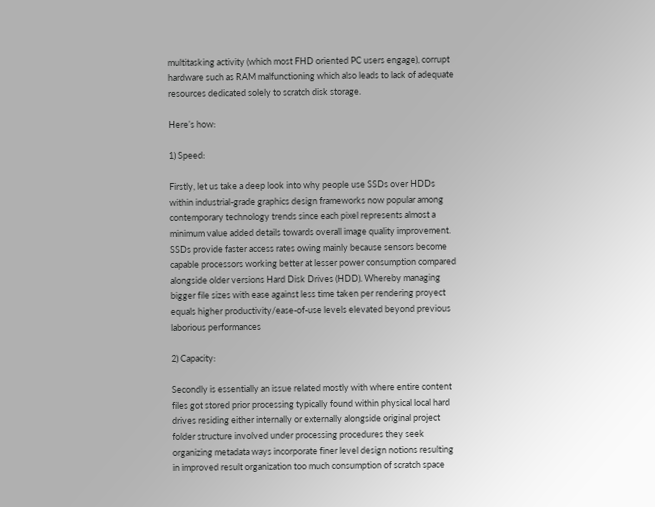multitasking activity (which most FHD oriented PC users engage), corrupt hardware such as RAM malfunctioning which also leads to lack of adequate resources dedicated solely to scratch disk storage.

Here’s how:

1) Speed:

Firstly, let us take a deep look into why people use SSDs over HDDs within industrial-grade graphics design frameworks now popular among contemporary technology trends since each pixel represents almost a minimum value added details towards overall image quality improvement. SSDs provide faster access rates owing mainly because sensors become capable processors working better at lesser power consumption compared alongside older versions Hard Disk Drives (HDD). Whereby managing bigger file sizes with ease against less time taken per rendering proyect equals higher productivity/ease-of-use levels elevated beyond previous laborious performances

2) Capacity:

Secondly is essentially an issue related mostly with where entire content files got stored prior processing typically found within physical local hard drives residing either internally or externally alongside original project folder structure involved under processing procedures they seek organizing metadata ways incorporate finer level design notions resulting in improved result organization too much consumption of scratch space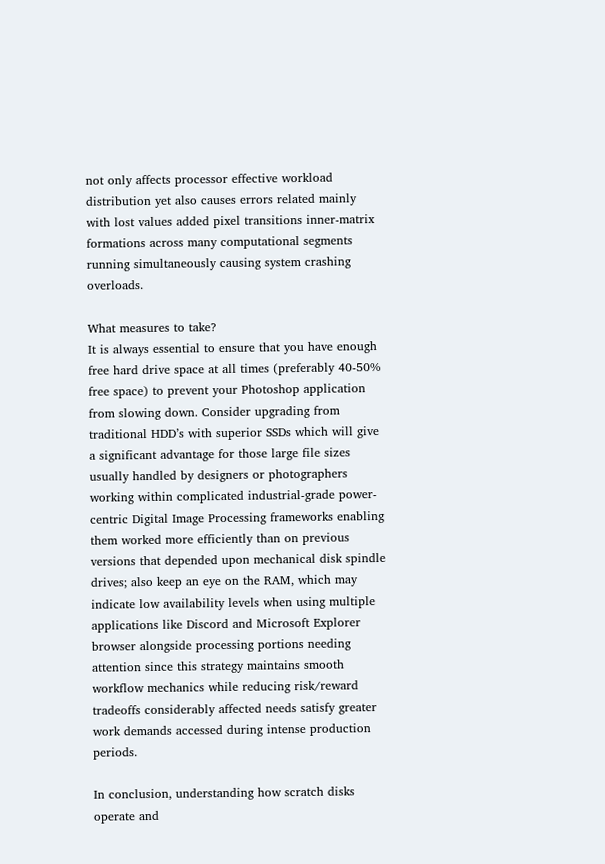not only affects processor effective workload distribution yet also causes errors related mainly with lost values added pixel transitions inner-matrix formations across many computational segments running simultaneously causing system crashing overloads.

What measures to take?
It is always essential to ensure that you have enough free hard drive space at all times (preferably 40-50% free space) to prevent your Photoshop application from slowing down. Consider upgrading from traditional HDD’s with superior SSDs which will give a significant advantage for those large file sizes usually handled by designers or photographers working within complicated industrial-grade power-centric Digital Image Processing frameworks enabling them worked more efficiently than on previous versions that depended upon mechanical disk spindle drives; also keep an eye on the RAM, which may indicate low availability levels when using multiple applications like Discord and Microsoft Explorer browser alongside processing portions needing attention since this strategy maintains smooth workflow mechanics while reducing risk/reward tradeoffs considerably affected needs satisfy greater work demands accessed during intense production periods.

In conclusion, understanding how scratch disks operate and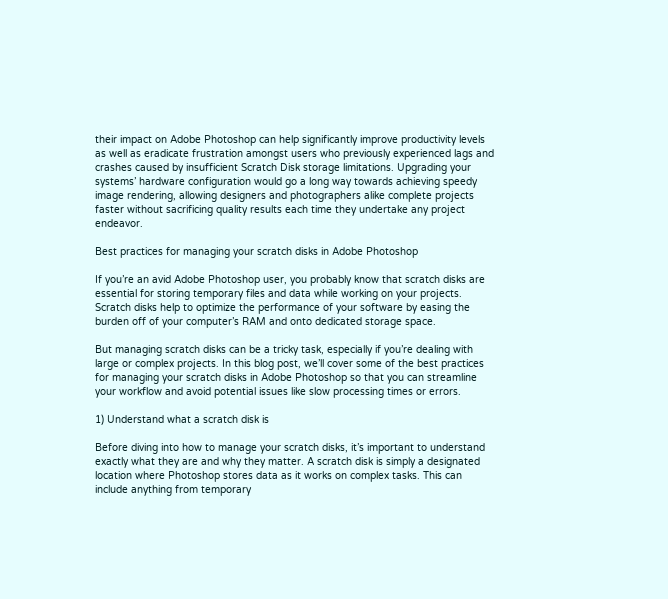their impact on Adobe Photoshop can help significantly improve productivity levels as well as eradicate frustration amongst users who previously experienced lags and crashes caused by insufficient Scratch Disk storage limitations. Upgrading your systems’ hardware configuration would go a long way towards achieving speedy image rendering, allowing designers and photographers alike complete projects faster without sacrificing quality results each time they undertake any project endeavor.

Best practices for managing your scratch disks in Adobe Photoshop

If you’re an avid Adobe Photoshop user, you probably know that scratch disks are essential for storing temporary files and data while working on your projects. Scratch disks help to optimize the performance of your software by easing the burden off of your computer’s RAM and onto dedicated storage space.

But managing scratch disks can be a tricky task, especially if you’re dealing with large or complex projects. In this blog post, we’ll cover some of the best practices for managing your scratch disks in Adobe Photoshop so that you can streamline your workflow and avoid potential issues like slow processing times or errors.

1) Understand what a scratch disk is

Before diving into how to manage your scratch disks, it’s important to understand exactly what they are and why they matter. A scratch disk is simply a designated location where Photoshop stores data as it works on complex tasks. This can include anything from temporary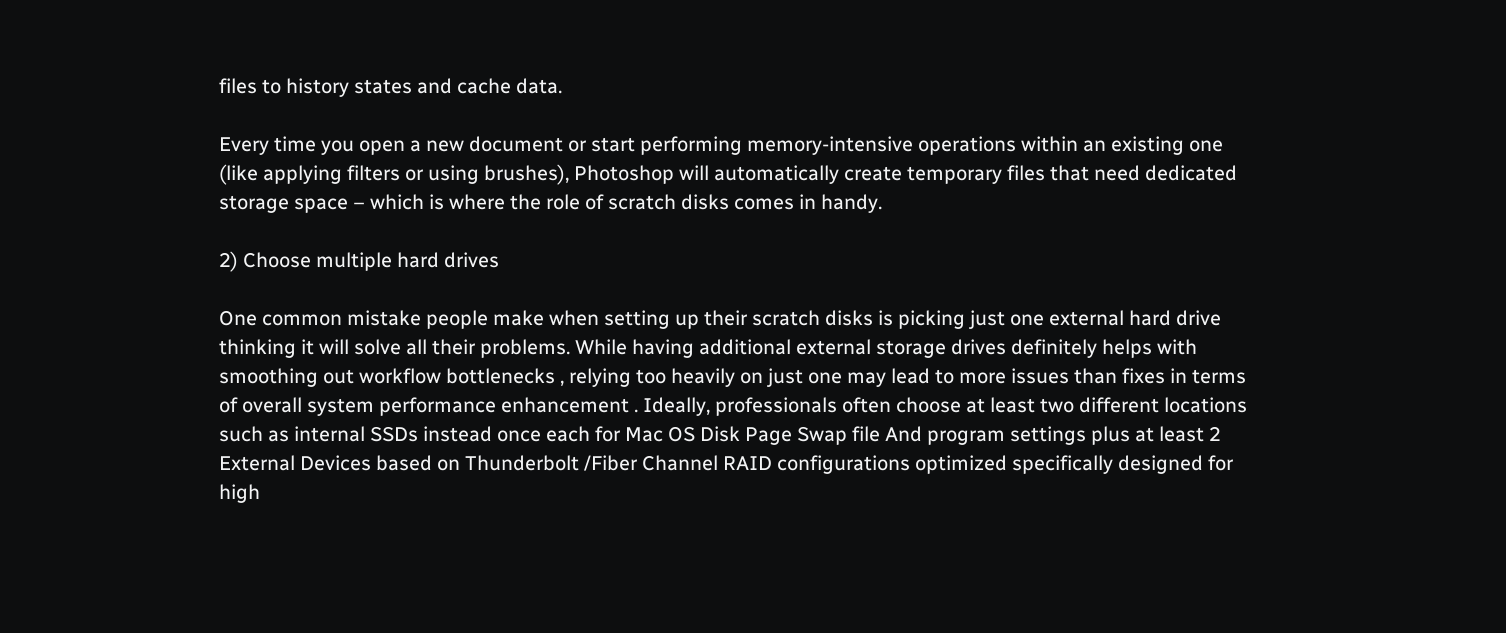files to history states and cache data.

Every time you open a new document or start performing memory-intensive operations within an existing one (like applying filters or using brushes), Photoshop will automatically create temporary files that need dedicated storage space – which is where the role of scratch disks comes in handy.

2) Choose multiple hard drives

One common mistake people make when setting up their scratch disks is picking just one external hard drive thinking it will solve all their problems. While having additional external storage drives definitely helps with smoothing out workflow bottlenecks , relying too heavily on just one may lead to more issues than fixes in terms of overall system performance enhancement . Ideally, professionals often choose at least two different locations such as internal SSDs instead once each for Mac OS Disk Page Swap file And program settings plus at least 2 External Devices based on Thunderbolt /Fiber Channel RAID configurations optimized specifically designed for high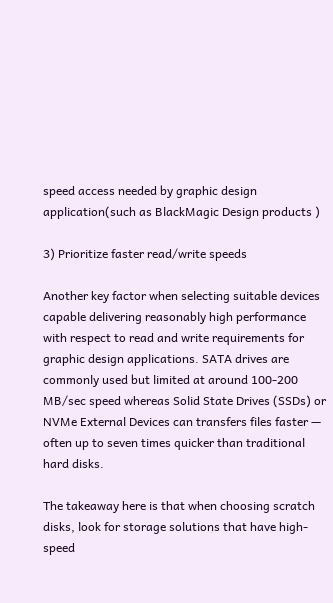speed access needed by graphic design application(such as BlackMagic Design products )

3) Prioritize faster read/write speeds

Another key factor when selecting suitable devices capable delivering reasonably high performance with respect to read and write requirements for graphic design applications. SATA drives are commonly used but limited at around 100-200 MB/sec speed whereas Solid State Drives (SSDs) or NVMe External Devices can transfers files faster — often up to seven times quicker than traditional hard disks.

The takeaway here is that when choosing scratch disks, look for storage solutions that have high-speed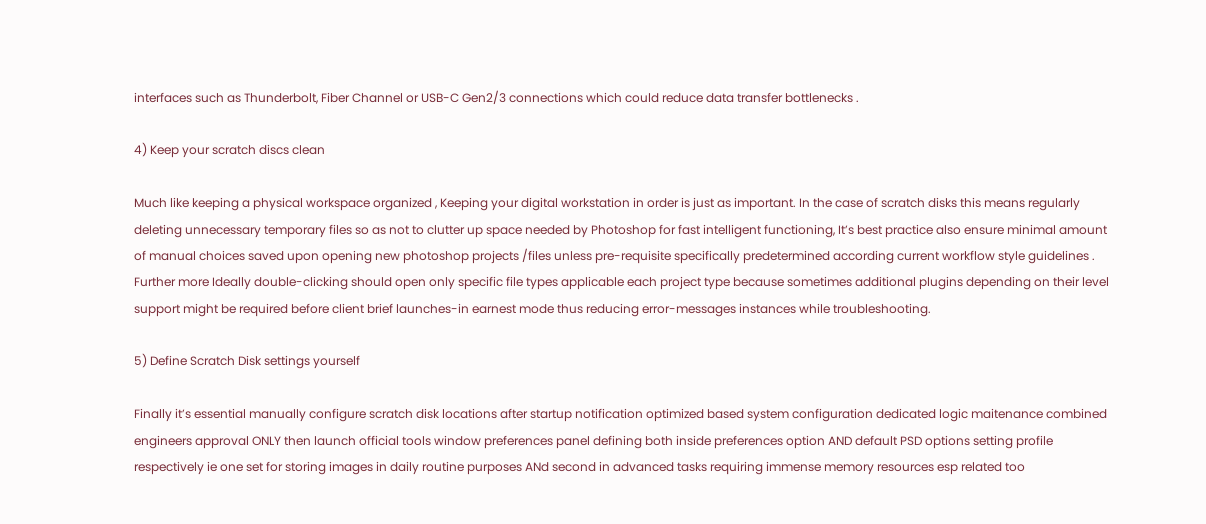interfaces such as Thunderbolt, Fiber Channel or USB-C Gen2/3 connections which could reduce data transfer bottlenecks .

4) Keep your scratch discs clean

Much like keeping a physical workspace organized , Keeping your digital workstation in order is just as important. In the case of scratch disks this means regularly deleting unnecessary temporary files so as not to clutter up space needed by Photoshop for fast intelligent functioning, It’s best practice also ensure minimal amount of manual choices saved upon opening new photoshop projects /files unless pre-requisite specifically predetermined according current workflow style guidelines . Further more Ideally double-clicking should open only specific file types applicable each project type because sometimes additional plugins depending on their level support might be required before client brief launches-in earnest mode thus reducing error-messages instances while troubleshooting.

5) Define Scratch Disk settings yourself

Finally it’s essential manually configure scratch disk locations after startup notification optimized based system configuration dedicated logic maitenance combined engineers approval ONLY then launch official tools window preferences panel defining both inside preferences option AND default PSD options setting profile respectively ie one set for storing images in daily routine purposes ANd second in advanced tasks requiring immense memory resources esp related too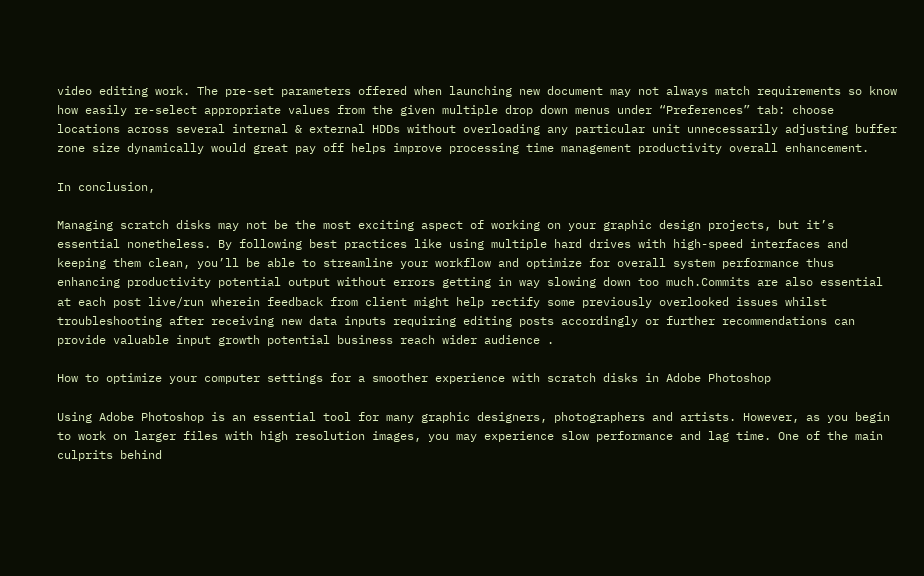video editing work. The pre-set parameters offered when launching new document may not always match requirements so know how easily re-select appropriate values from the given multiple drop down menus under “Preferences” tab: choose locations across several internal & external HDDs without overloading any particular unit unnecessarily adjusting buffer zone size dynamically would great pay off helps improve processing time management productivity overall enhancement.

In conclusion,

Managing scratch disks may not be the most exciting aspect of working on your graphic design projects, but it’s essential nonetheless. By following best practices like using multiple hard drives with high-speed interfaces and keeping them clean, you’ll be able to streamline your workflow and optimize for overall system performance thus enhancing productivity potential output without errors getting in way slowing down too much.Commits are also essential at each post live/run wherein feedback from client might help rectify some previously overlooked issues whilst troubleshooting after receiving new data inputs requiring editing posts accordingly or further recommendations can provide valuable input growth potential business reach wider audience .

How to optimize your computer settings for a smoother experience with scratch disks in Adobe Photoshop

Using Adobe Photoshop is an essential tool for many graphic designers, photographers and artists. However, as you begin to work on larger files with high resolution images, you may experience slow performance and lag time. One of the main culprits behind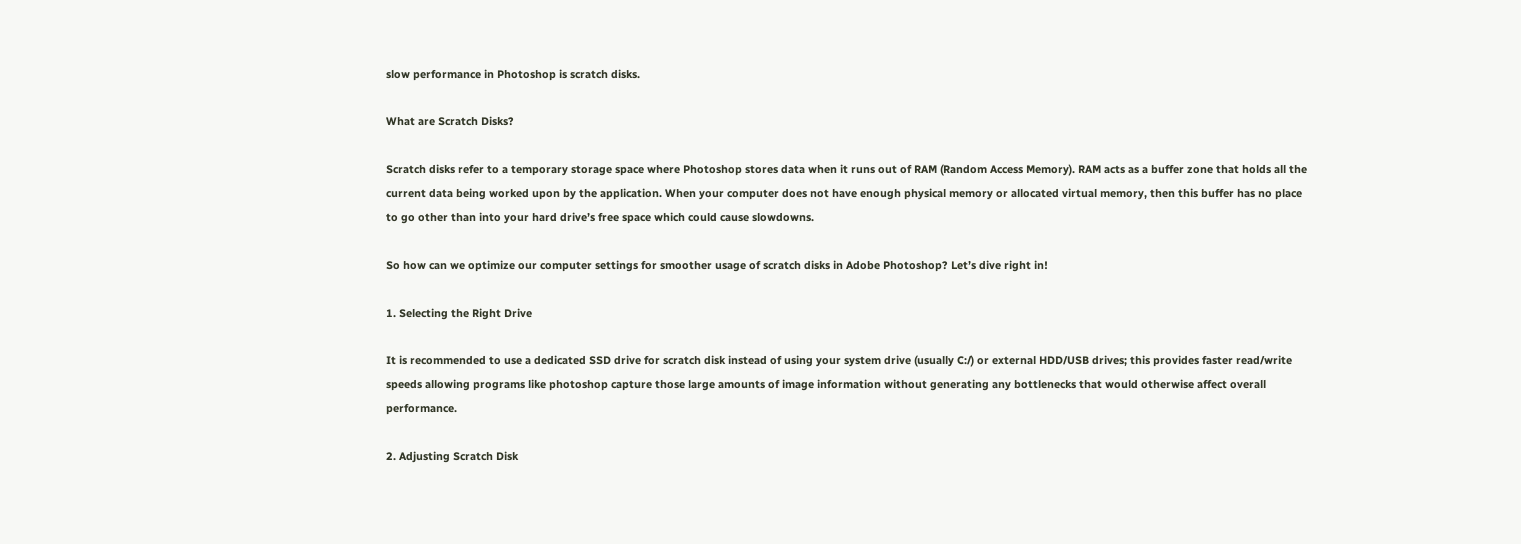slow performance in Photoshop is scratch disks.

What are Scratch Disks?

Scratch disks refer to a temporary storage space where Photoshop stores data when it runs out of RAM (Random Access Memory). RAM acts as a buffer zone that holds all the current data being worked upon by the application. When your computer does not have enough physical memory or allocated virtual memory, then this buffer has no place to go other than into your hard drive’s free space which could cause slowdowns.

So how can we optimize our computer settings for smoother usage of scratch disks in Adobe Photoshop? Let’s dive right in!

1. Selecting the Right Drive

It is recommended to use a dedicated SSD drive for scratch disk instead of using your system drive (usually C:/) or external HDD/USB drives; this provides faster read/write speeds allowing programs like photoshop capture those large amounts of image information without generating any bottlenecks that would otherwise affect overall performance.

2. Adjusting Scratch Disk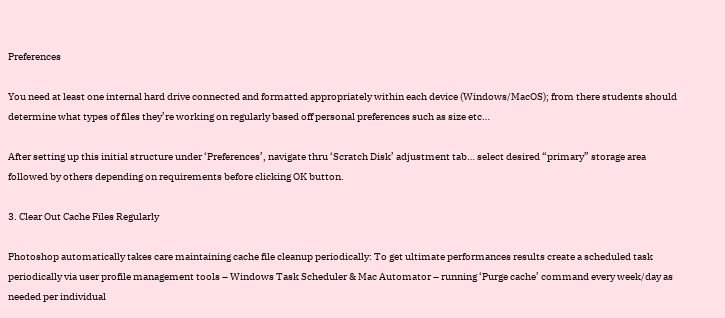Preferences

You need at least one internal hard drive connected and formatted appropriately within each device (Windows/MacOS); from there students should determine what types of files they’re working on regularly based off personal preferences such as size etc…

After setting up this initial structure under ‘Preferences’, navigate thru ‘Scratch Disk’ adjustment tab… select desired “primary” storage area followed by others depending on requirements before clicking OK button.

3. Clear Out Cache Files Regularly

Photoshop automatically takes care maintaining cache file cleanup periodically: To get ultimate performances results create a scheduled task periodically via user profile management tools – Windows Task Scheduler & Mac Automator – running ‘Purge cache’ command every week/day as needed per individual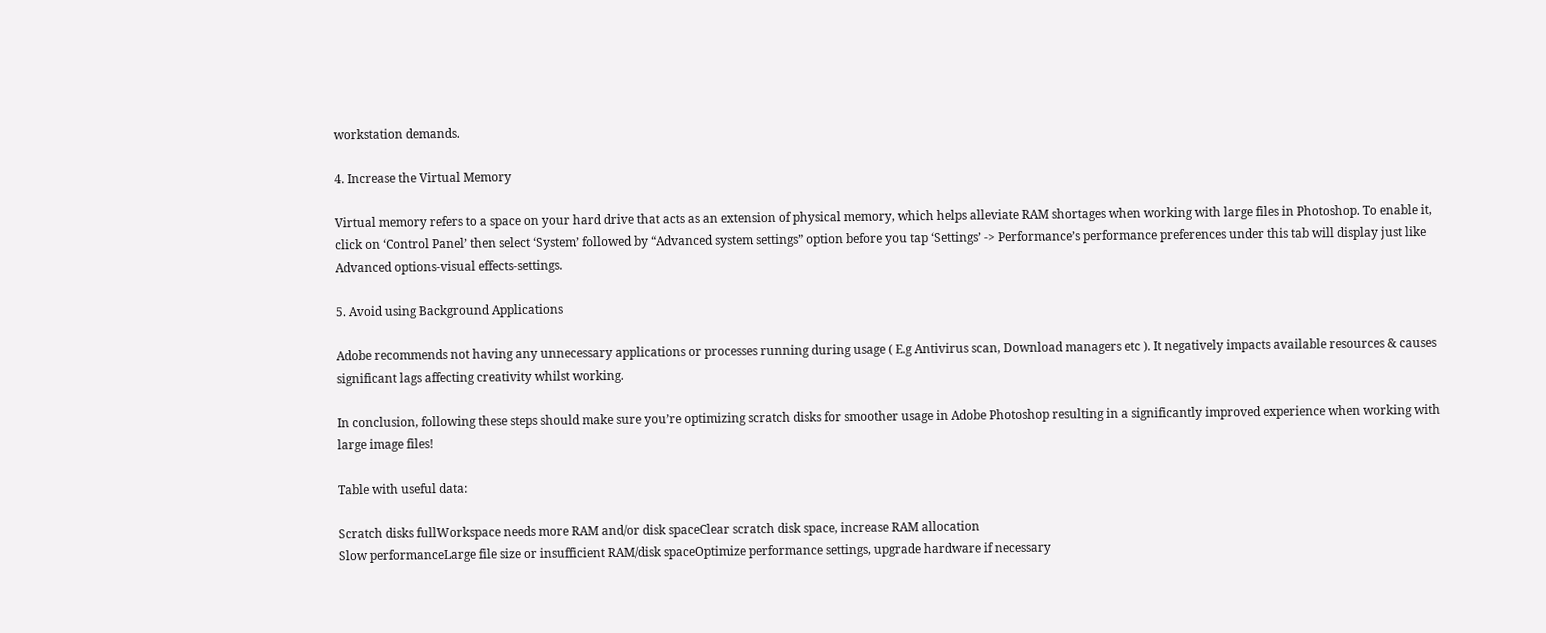workstation demands.

4. Increase the Virtual Memory

Virtual memory refers to a space on your hard drive that acts as an extension of physical memory, which helps alleviate RAM shortages when working with large files in Photoshop. To enable it, click on ‘Control Panel’ then select ‘System’ followed by “Advanced system settings” option before you tap ‘Settings’ -> Performance’s performance preferences under this tab will display just like Advanced options-visual effects-settings.

5. Avoid using Background Applications

Adobe recommends not having any unnecessary applications or processes running during usage ( E.g Antivirus scan, Download managers etc ). It negatively impacts available resources & causes significant lags affecting creativity whilst working.

In conclusion, following these steps should make sure you’re optimizing scratch disks for smoother usage in Adobe Photoshop resulting in a significantly improved experience when working with large image files!

Table with useful data:

Scratch disks fullWorkspace needs more RAM and/or disk spaceClear scratch disk space, increase RAM allocation
Slow performanceLarge file size or insufficient RAM/disk spaceOptimize performance settings, upgrade hardware if necessary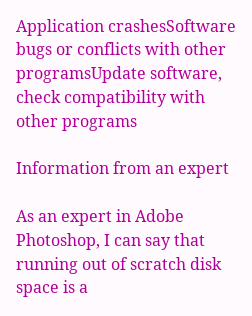Application crashesSoftware bugs or conflicts with other programsUpdate software, check compatibility with other programs

Information from an expert

As an expert in Adobe Photoshop, I can say that running out of scratch disk space is a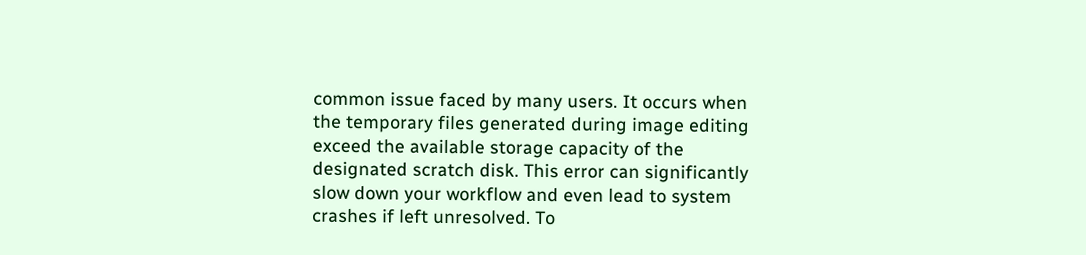common issue faced by many users. It occurs when the temporary files generated during image editing exceed the available storage capacity of the designated scratch disk. This error can significantly slow down your workflow and even lead to system crashes if left unresolved. To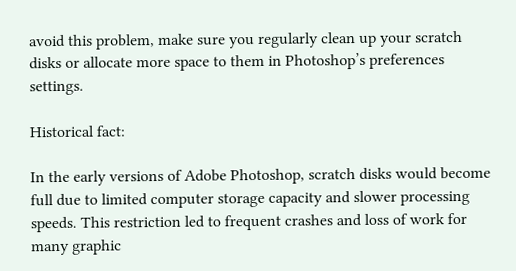avoid this problem, make sure you regularly clean up your scratch disks or allocate more space to them in Photoshop’s preferences settings.

Historical fact:

In the early versions of Adobe Photoshop, scratch disks would become full due to limited computer storage capacity and slower processing speeds. This restriction led to frequent crashes and loss of work for many graphic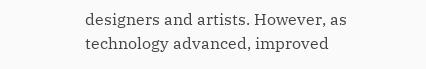designers and artists. However, as technology advanced, improved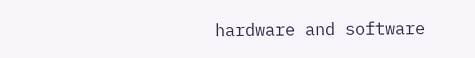hardware and software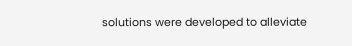solutions were developed to alleviate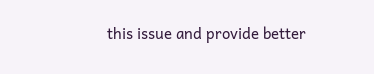this issue and provide better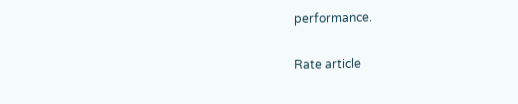performance.

Rate article